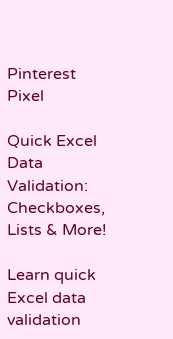Pinterest Pixel

Quick Excel Data Validation: Checkboxes, Lists & More!

Learn quick Excel data validation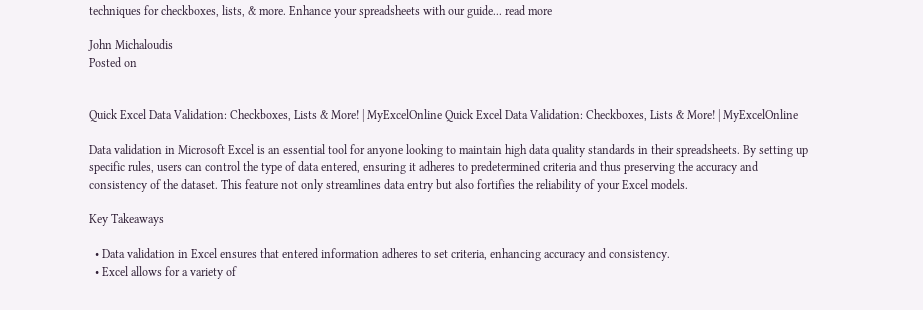techniques for checkboxes, lists, & more. Enhance your spreadsheets with our guide... read more

John Michaloudis
Posted on


Quick Excel Data Validation: Checkboxes, Lists & More! | MyExcelOnline Quick Excel Data Validation: Checkboxes, Lists & More! | MyExcelOnline

Data validation in Microsoft Excel is an essential tool for anyone looking to maintain high data quality standards in their spreadsheets. By setting up specific rules, users can control the type of data entered, ensuring it adheres to predetermined criteria and thus preserving the accuracy and consistency of the dataset. This feature not only streamlines data entry but also fortifies the reliability of your Excel models.

Key Takeaways

  • Data validation in Excel ensures that entered information adheres to set criteria, enhancing accuracy and consistency.
  • Excel allows for a variety of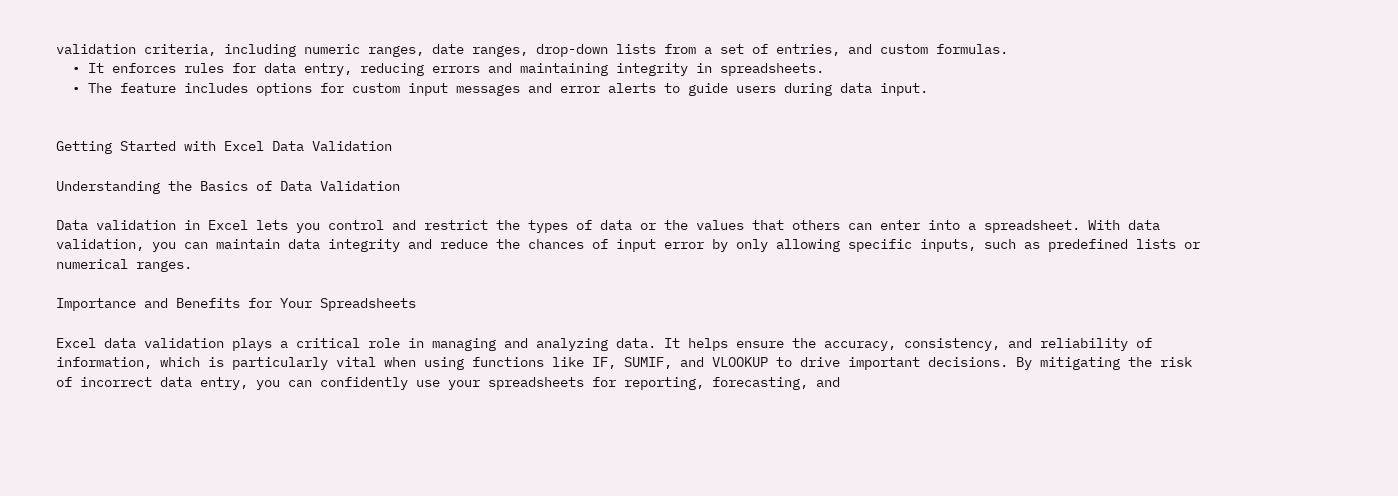validation criteria, including numeric ranges, date ranges, drop-down lists from a set of entries, and custom formulas.
  • It enforces rules for data entry, reducing errors and maintaining integrity in spreadsheets.
  • The feature includes options for custom input messages and error alerts to guide users during data input.


Getting Started with Excel Data Validation

Understanding the Basics of Data Validation

Data validation in Excel lets you control and restrict the types of data or the values that others can enter into a spreadsheet. With data validation, you can maintain data integrity and reduce the chances of input error by only allowing specific inputs, such as predefined lists or numerical ranges.

Importance and Benefits for Your Spreadsheets

Excel data validation plays a critical role in managing and analyzing data. It helps ensure the accuracy, consistency, and reliability of information, which is particularly vital when using functions like IF, SUMIF, and VLOOKUP to drive important decisions. By mitigating the risk of incorrect data entry, you can confidently use your spreadsheets for reporting, forecasting, and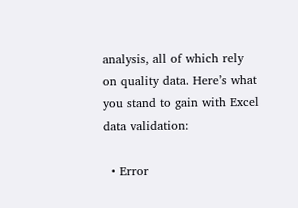analysis, all of which rely on quality data. Here’s what you stand to gain with Excel data validation:

  • Error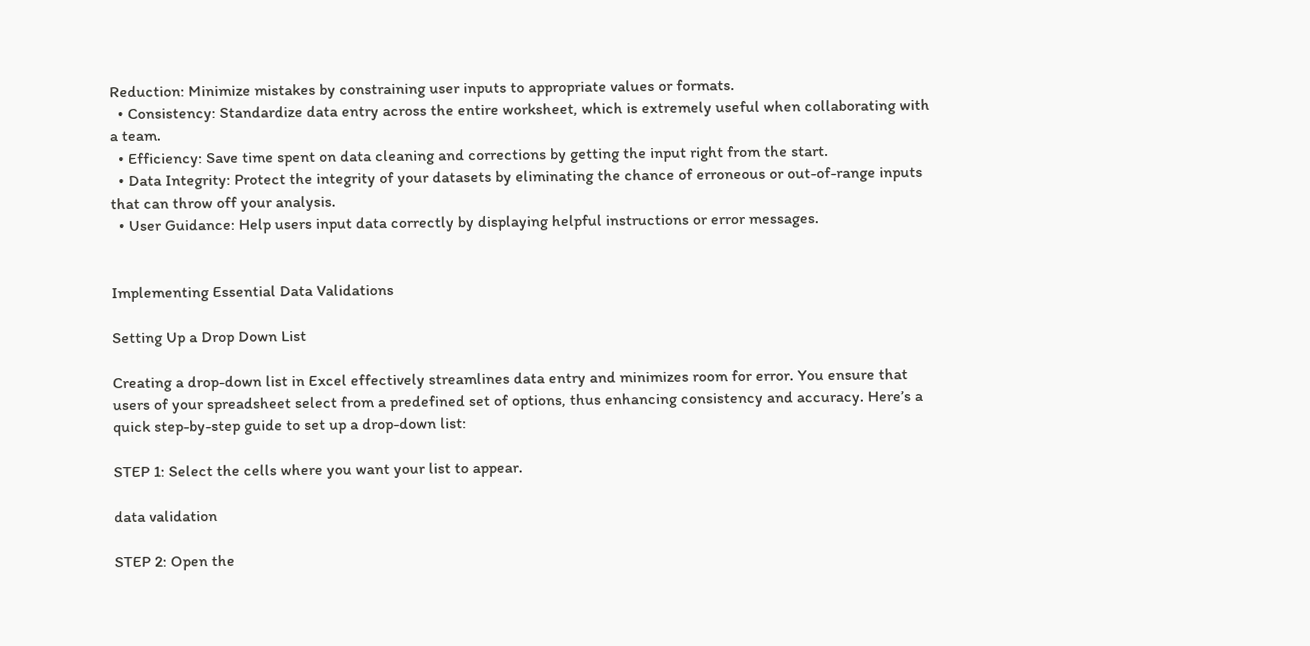Reduction: Minimize mistakes by constraining user inputs to appropriate values or formats.
  • Consistency: Standardize data entry across the entire worksheet, which is extremely useful when collaborating with a team.
  • Efficiency: Save time spent on data cleaning and corrections by getting the input right from the start.
  • Data Integrity: Protect the integrity of your datasets by eliminating the chance of erroneous or out-of-range inputs that can throw off your analysis.
  • User Guidance: Help users input data correctly by displaying helpful instructions or error messages.


Implementing Essential Data Validations

Setting Up a Drop Down List

Creating a drop-down list in Excel effectively streamlines data entry and minimizes room for error. You ensure that users of your spreadsheet select from a predefined set of options, thus enhancing consistency and accuracy. Here’s a quick step-by-step guide to set up a drop-down list:

STEP 1: Select the cells where you want your list to appear.

data validation

STEP 2: Open the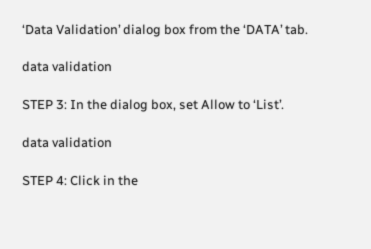‘Data Validation’ dialog box from the ‘DATA’ tab.

data validation

STEP 3: In the dialog box, set Allow to ‘List’.

data validation

STEP 4: Click in the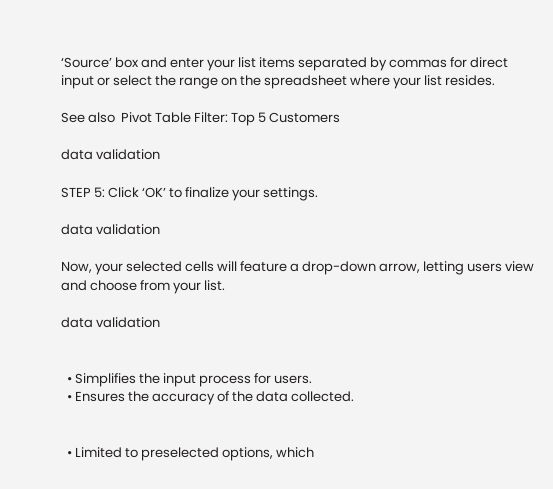‘Source’ box and enter your list items separated by commas for direct input or select the range on the spreadsheet where your list resides.

See also  Pivot Table Filter: Top 5 Customers

data validation

STEP 5: Click ‘OK’ to finalize your settings.

data validation

Now, your selected cells will feature a drop-down arrow, letting users view and choose from your list.

data validation


  • Simplifies the input process for users.
  • Ensures the accuracy of the data collected.


  • Limited to preselected options, which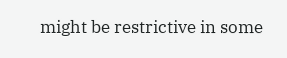might be restrictive in some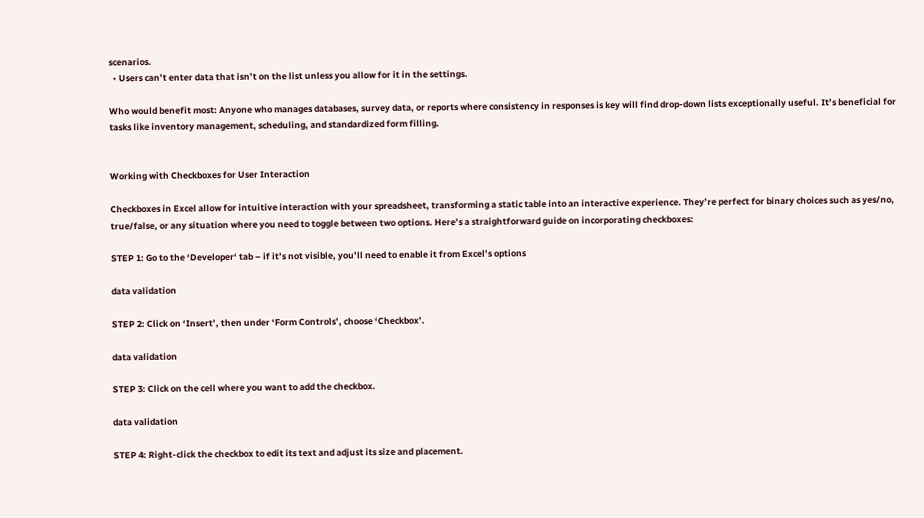scenarios.
  • Users can’t enter data that isn’t on the list unless you allow for it in the settings.

Who would benefit most: Anyone who manages databases, survey data, or reports where consistency in responses is key will find drop-down lists exceptionally useful. It’s beneficial for tasks like inventory management, scheduling, and standardized form filling.


Working with Checkboxes for User Interaction

Checkboxes in Excel allow for intuitive interaction with your spreadsheet, transforming a static table into an interactive experience. They’re perfect for binary choices such as yes/no, true/false, or any situation where you need to toggle between two options. Here’s a straightforward guide on incorporating checkboxes:

STEP 1: Go to the ‘Developer‘ tab – if it’s not visible, you’ll need to enable it from Excel’s options

data validation

STEP 2: Click on ‘Insert’, then under ‘Form Controls’, choose ‘Checkbox’.

data validation

STEP 3: Click on the cell where you want to add the checkbox.

data validation

STEP 4: Right-click the checkbox to edit its text and adjust its size and placement.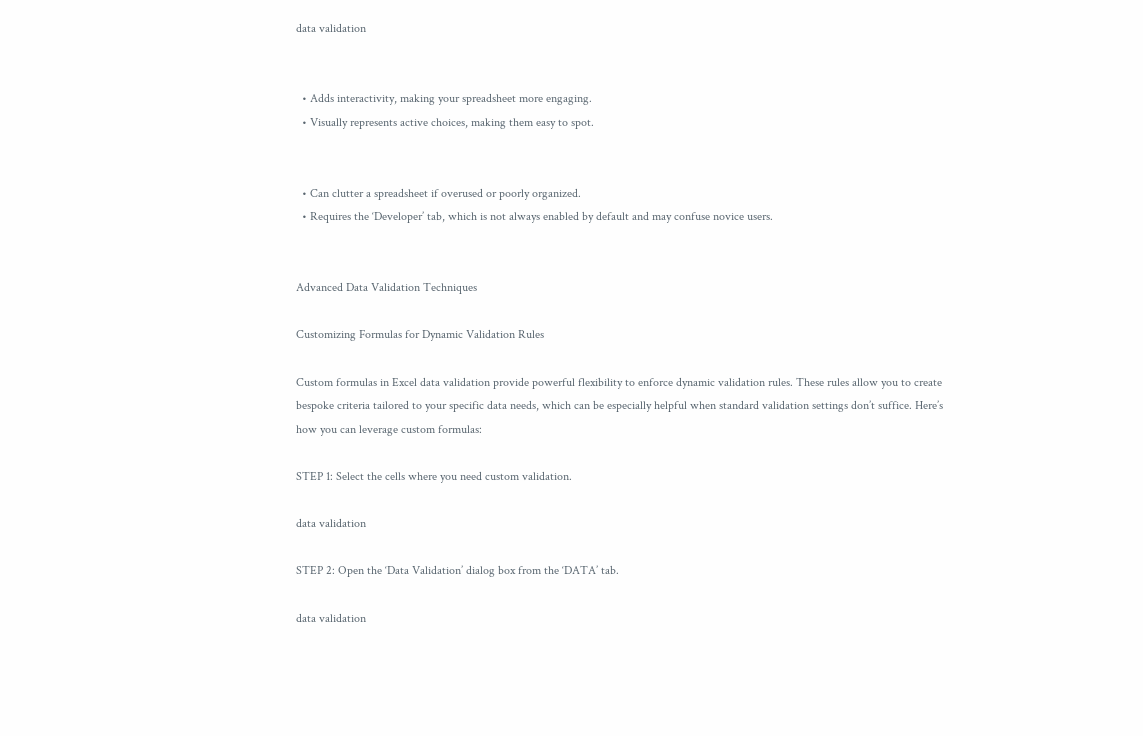data validation


  • Adds interactivity, making your spreadsheet more engaging.
  • Visually represents active choices, making them easy to spot.


  • Can clutter a spreadsheet if overused or poorly organized.
  • Requires the ‘Developer’ tab, which is not always enabled by default and may confuse novice users.


Advanced Data Validation Techniques

Customizing Formulas for Dynamic Validation Rules

Custom formulas in Excel data validation provide powerful flexibility to enforce dynamic validation rules. These rules allow you to create bespoke criteria tailored to your specific data needs, which can be especially helpful when standard validation settings don’t suffice. Here’s how you can leverage custom formulas:

STEP 1: Select the cells where you need custom validation.

data validation

STEP 2: Open the ‘Data Validation’ dialog box from the ‘DATA’ tab.

data validation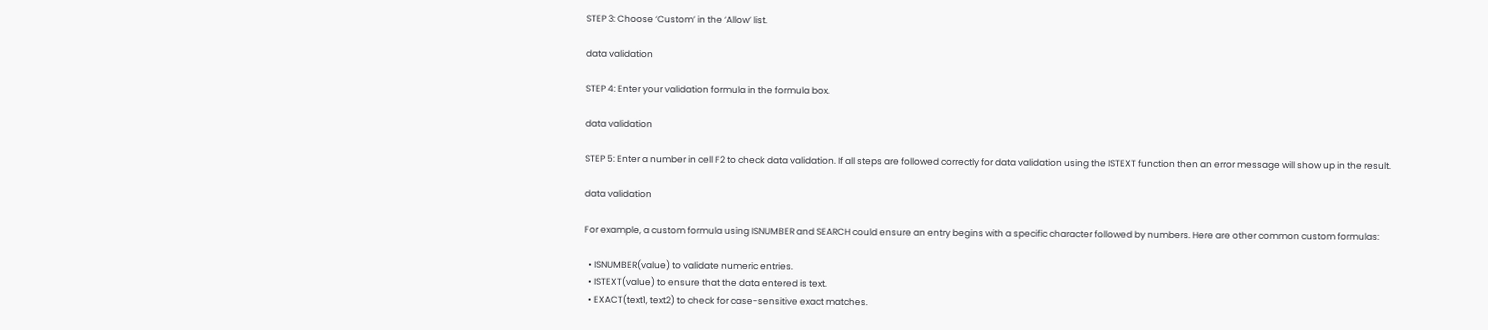STEP 3: Choose ‘Custom’ in the ‘Allow’ list.

data validation

STEP 4: Enter your validation formula in the formula box.

data validation

STEP 5: Enter a number in cell F2 to check data validation. If all steps are followed correctly for data validation using the ISTEXT function then an error message will show up in the result.

data validation

For example, a custom formula using ISNUMBER and SEARCH could ensure an entry begins with a specific character followed by numbers. Here are other common custom formulas:

  • ISNUMBER(value) to validate numeric entries.
  • ISTEXT(value) to ensure that the data entered is text.
  • EXACT(text1, text2) to check for case-sensitive exact matches.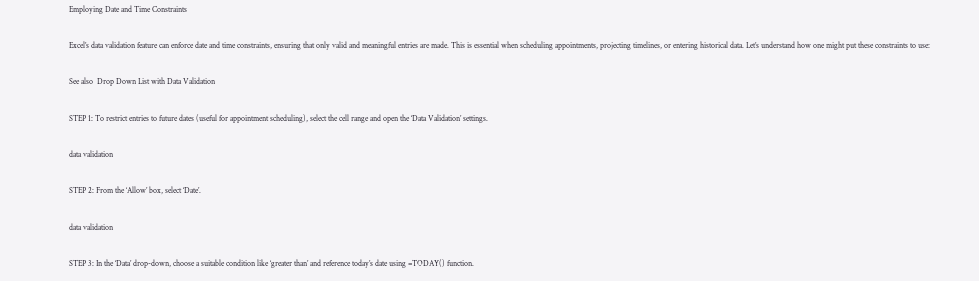Employing Date and Time Constraints

Excel’s data validation feature can enforce date and time constraints, ensuring that only valid and meaningful entries are made. This is essential when scheduling appointments, projecting timelines, or entering historical data. Let’s understand how one might put these constraints to use:

See also  Drop Down List with Data Validation

STEP 1: To restrict entries to future dates (useful for appointment scheduling), select the cell range and open the ‘Data Validation’ settings.

data validation

STEP 2: From the ‘Allow’ box, select ‘Date’.

data validation

STEP 3: In the ‘Data’ drop-down, choose a suitable condition like ‘greater than’ and reference today’s date using =TODAY() function.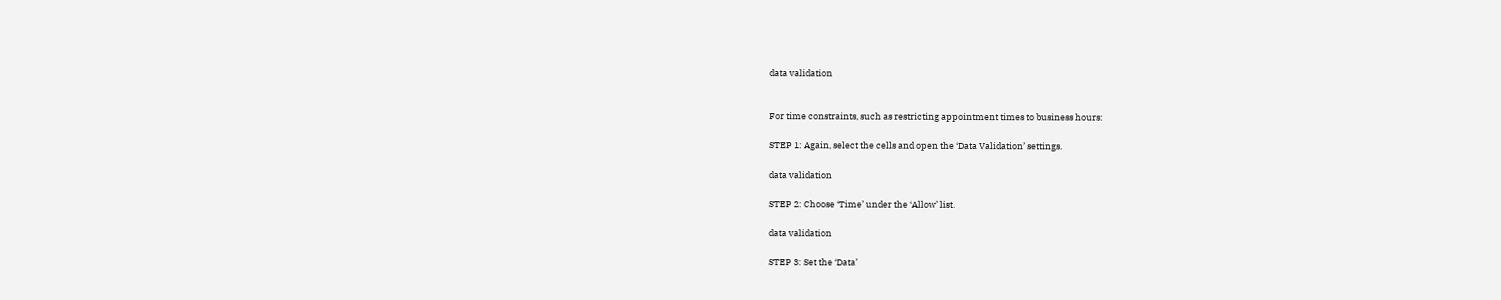data validation


For time constraints, such as restricting appointment times to business hours:

STEP 1: Again, select the cells and open the ‘Data Validation’ settings.

data validation

STEP 2: Choose ‘Time’ under the ‘Allow’ list.

data validation

STEP 3: Set the ‘Data’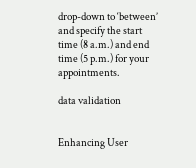drop-down to ‘between’ and specify the start time (8 a.m.) and end time (5 p.m.) for your appointments.

data validation


Enhancing User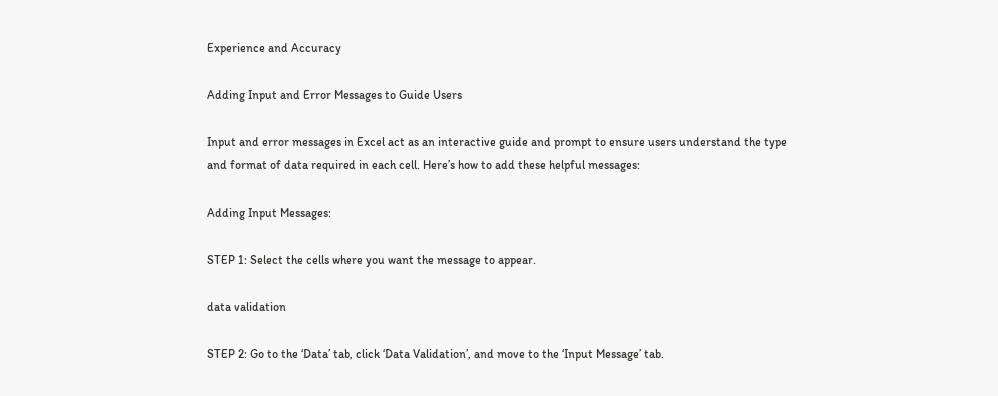Experience and Accuracy

Adding Input and Error Messages to Guide Users

Input and error messages in Excel act as an interactive guide and prompt to ensure users understand the type and format of data required in each cell. Here’s how to add these helpful messages:

Adding Input Messages:

STEP 1: Select the cells where you want the message to appear.

data validation

STEP 2: Go to the ‘Data’ tab, click ‘Data Validation’, and move to the ‘Input Message’ tab.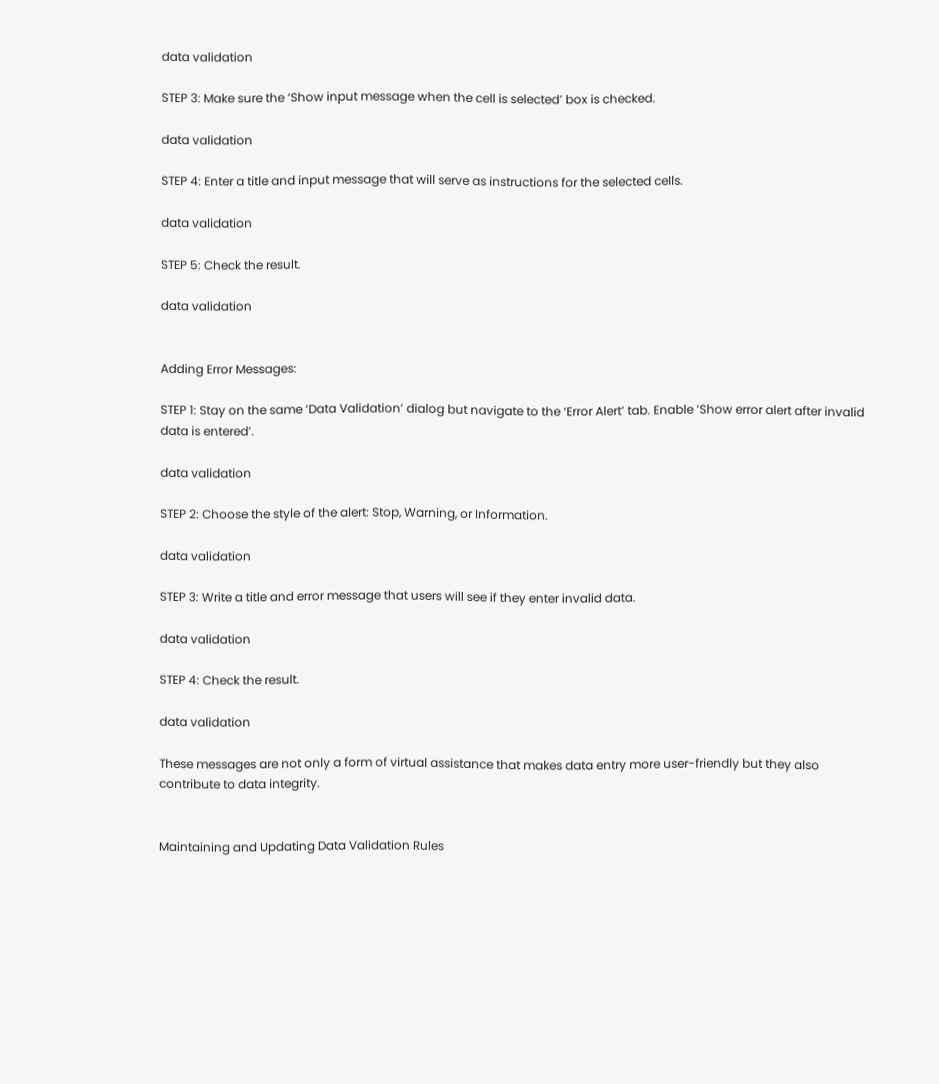data validation

STEP 3: Make sure the ‘Show input message when the cell is selected’ box is checked.

data validation

STEP 4: Enter a title and input message that will serve as instructions for the selected cells.

data validation

STEP 5: Check the result.

data validation


Adding Error Messages:

STEP 1: Stay on the same ‘Data Validation’ dialog but navigate to the ‘Error Alert’ tab. Enable ‘Show error alert after invalid data is entered’.

data validation

STEP 2: Choose the style of the alert: Stop, Warning, or Information.

data validation

STEP 3: Write a title and error message that users will see if they enter invalid data.

data validation

STEP 4: Check the result.

data validation

These messages are not only a form of virtual assistance that makes data entry more user-friendly but they also contribute to data integrity.


Maintaining and Updating Data Validation Rules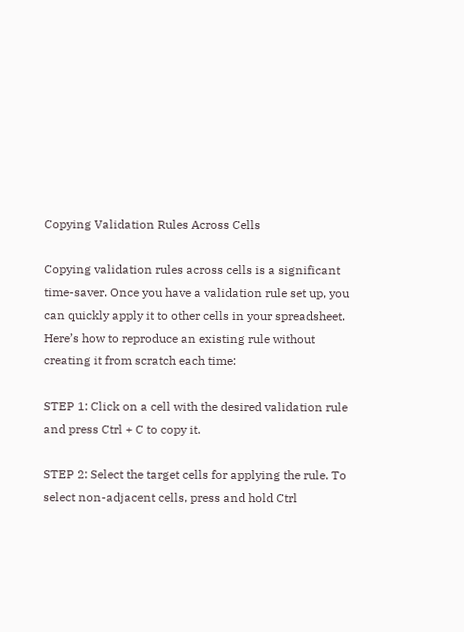Copying Validation Rules Across Cells

Copying validation rules across cells is a significant time-saver. Once you have a validation rule set up, you can quickly apply it to other cells in your spreadsheet. Here’s how to reproduce an existing rule without creating it from scratch each time:

STEP 1: Click on a cell with the desired validation rule and press Ctrl + C to copy it.

STEP 2: Select the target cells for applying the rule. To select non-adjacent cells, press and hold Ctrl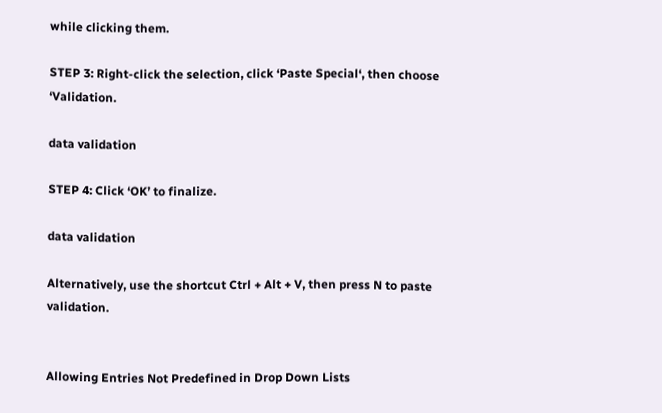while clicking them.

STEP 3: Right-click the selection, click ‘Paste Special‘, then choose ‘Validation.

data validation

STEP 4: Click ‘OK’ to finalize.

data validation

Alternatively, use the shortcut Ctrl + Alt + V, then press N to paste validation.


Allowing Entries Not Predefined in Drop Down Lists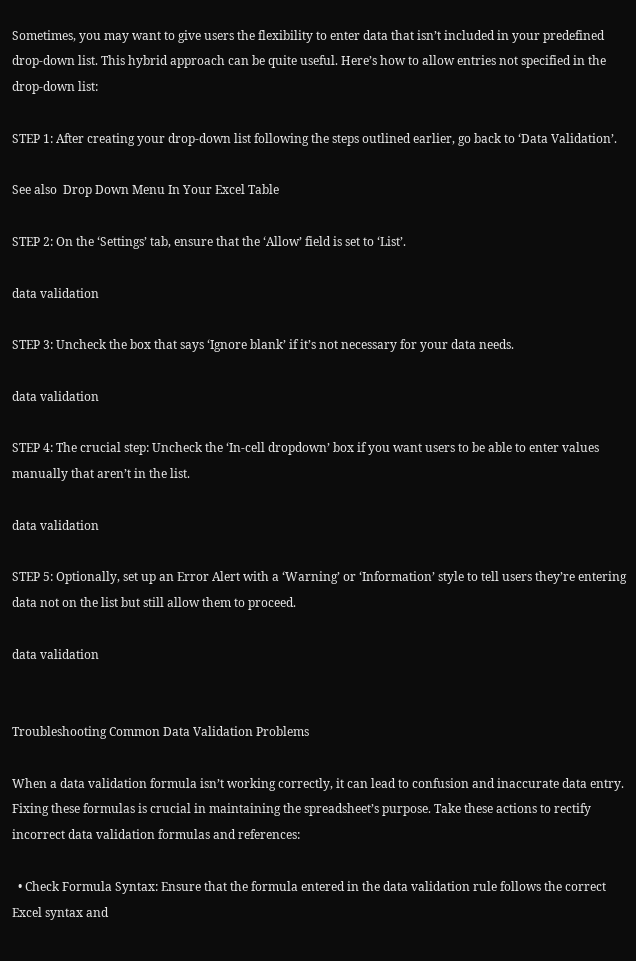Sometimes, you may want to give users the flexibility to enter data that isn’t included in your predefined drop-down list. This hybrid approach can be quite useful. Here’s how to allow entries not specified in the drop-down list:

STEP 1: After creating your drop-down list following the steps outlined earlier, go back to ‘Data Validation’.

See also  Drop Down Menu In Your Excel Table

STEP 2: On the ‘Settings’ tab, ensure that the ‘Allow’ field is set to ‘List’.

data validation

STEP 3: Uncheck the box that says ‘Ignore blank’ if it’s not necessary for your data needs.

data validation

STEP 4: The crucial step: Uncheck the ‘In-cell dropdown’ box if you want users to be able to enter values manually that aren’t in the list.

data validation

STEP 5: Optionally, set up an Error Alert with a ‘Warning’ or ‘Information’ style to tell users they’re entering data not on the list but still allow them to proceed.

data validation


Troubleshooting Common Data Validation Problems

When a data validation formula isn’t working correctly, it can lead to confusion and inaccurate data entry. Fixing these formulas is crucial in maintaining the spreadsheet’s purpose. Take these actions to rectify incorrect data validation formulas and references:

  • Check Formula Syntax: Ensure that the formula entered in the data validation rule follows the correct Excel syntax and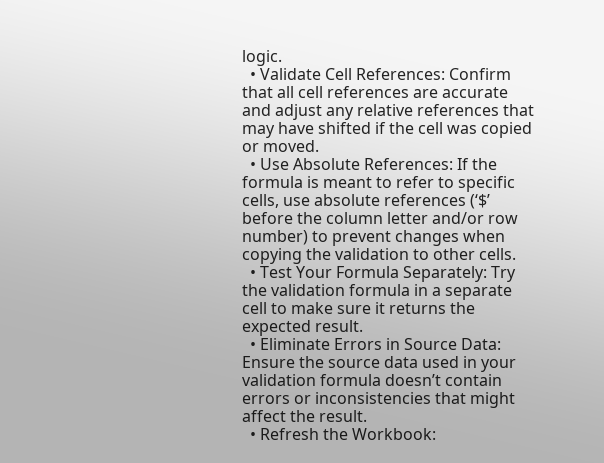logic.
  • Validate Cell References: Confirm that all cell references are accurate and adjust any relative references that may have shifted if the cell was copied or moved.
  • Use Absolute References: If the formula is meant to refer to specific cells, use absolute references (‘$’ before the column letter and/or row number) to prevent changes when copying the validation to other cells.
  • Test Your Formula Separately: Try the validation formula in a separate cell to make sure it returns the expected result.
  • Eliminate Errors in Source Data: Ensure the source data used in your validation formula doesn’t contain errors or inconsistencies that might affect the result.
  • Refresh the Workbook: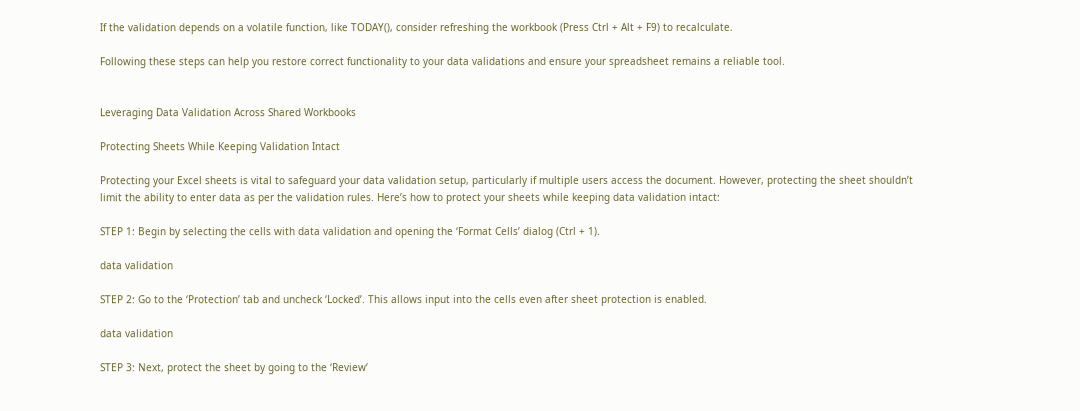If the validation depends on a volatile function, like TODAY(), consider refreshing the workbook (Press Ctrl + Alt + F9) to recalculate.

Following these steps can help you restore correct functionality to your data validations and ensure your spreadsheet remains a reliable tool.


Leveraging Data Validation Across Shared Workbooks

Protecting Sheets While Keeping Validation Intact

Protecting your Excel sheets is vital to safeguard your data validation setup, particularly if multiple users access the document. However, protecting the sheet shouldn’t limit the ability to enter data as per the validation rules. Here’s how to protect your sheets while keeping data validation intact:

STEP 1: Begin by selecting the cells with data validation and opening the ‘Format Cells’ dialog (Ctrl + 1).

data validation

STEP 2: Go to the ‘Protection’ tab and uncheck ‘Locked’. This allows input into the cells even after sheet protection is enabled.

data validation

STEP 3: Next, protect the sheet by going to the ‘Review’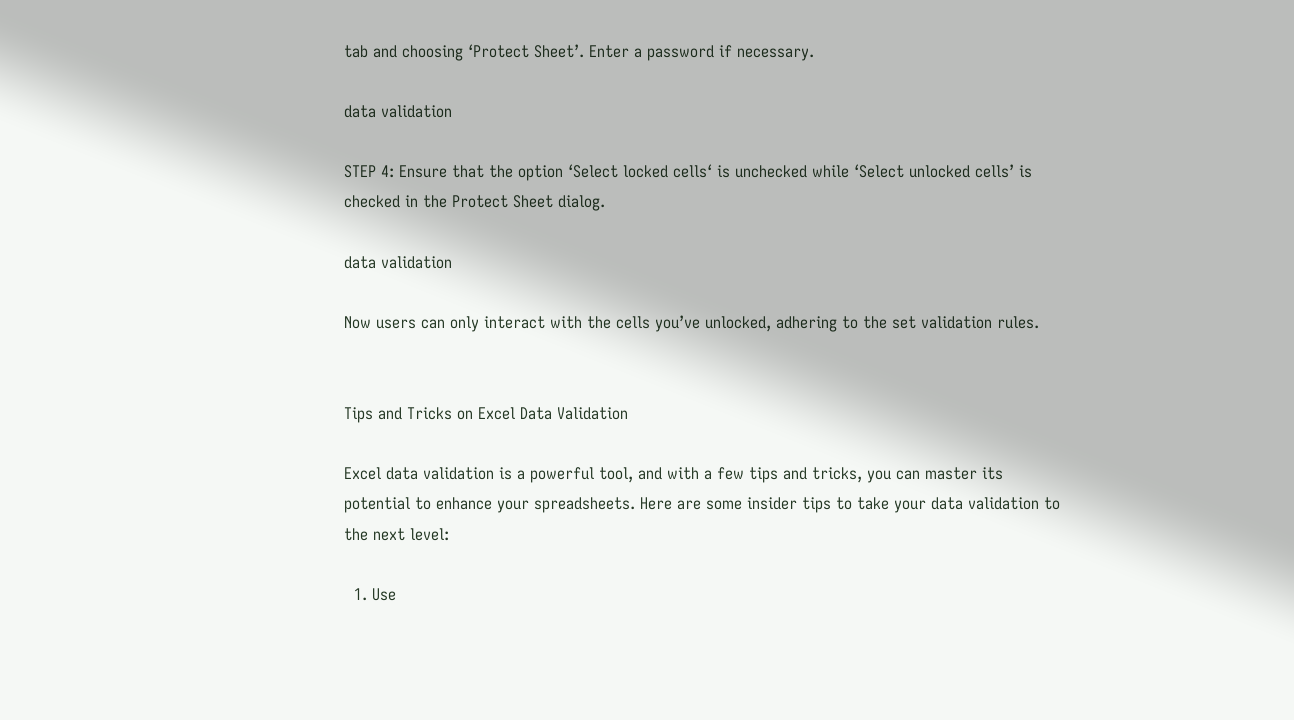tab and choosing ‘Protect Sheet’. Enter a password if necessary.

data validation

STEP 4: Ensure that the option ‘Select locked cells‘ is unchecked while ‘Select unlocked cells’ is checked in the Protect Sheet dialog.

data validation

Now users can only interact with the cells you’ve unlocked, adhering to the set validation rules.


Tips and Tricks on Excel Data Validation

Excel data validation is a powerful tool, and with a few tips and tricks, you can master its potential to enhance your spreadsheets. Here are some insider tips to take your data validation to the next level:

  1. Use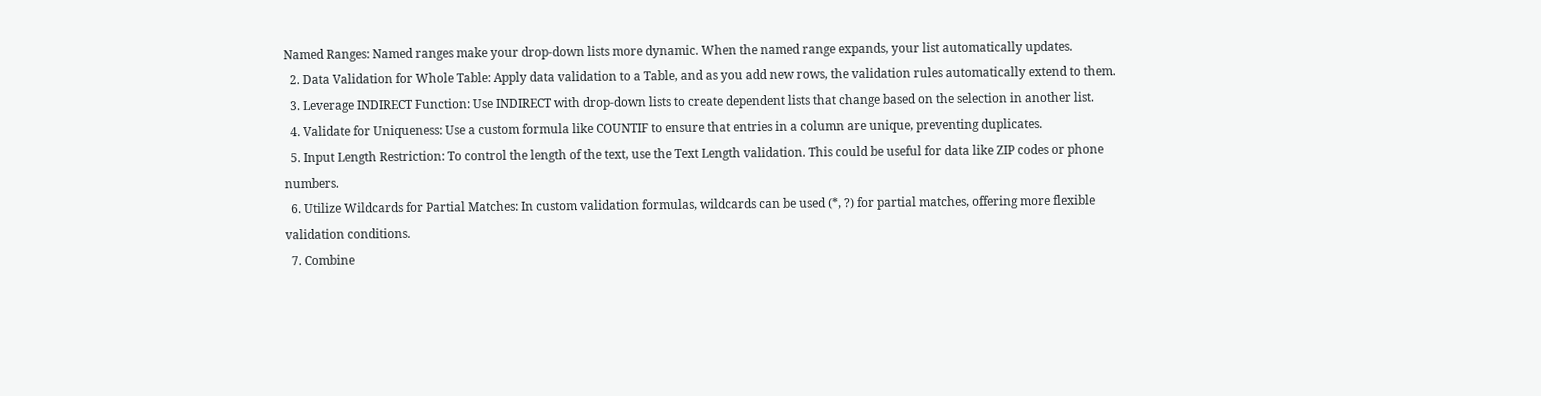Named Ranges: Named ranges make your drop-down lists more dynamic. When the named range expands, your list automatically updates.
  2. Data Validation for Whole Table: Apply data validation to a Table, and as you add new rows, the validation rules automatically extend to them.
  3. Leverage INDIRECT Function: Use INDIRECT with drop-down lists to create dependent lists that change based on the selection in another list.
  4. Validate for Uniqueness: Use a custom formula like COUNTIF to ensure that entries in a column are unique, preventing duplicates.
  5. Input Length Restriction: To control the length of the text, use the Text Length validation. This could be useful for data like ZIP codes or phone numbers.
  6. Utilize Wildcards for Partial Matches: In custom validation formulas, wildcards can be used (*, ?) for partial matches, offering more flexible validation conditions.
  7. Combine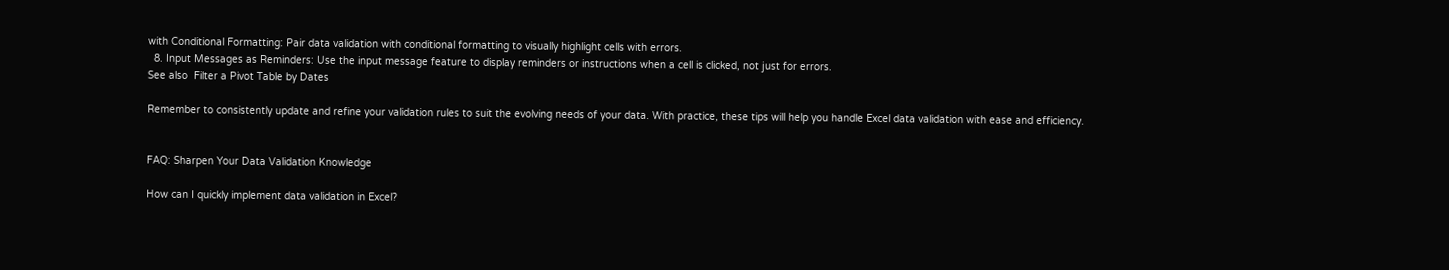with Conditional Formatting: Pair data validation with conditional formatting to visually highlight cells with errors.
  8. Input Messages as Reminders: Use the input message feature to display reminders or instructions when a cell is clicked, not just for errors.
See also  Filter a Pivot Table by Dates

Remember to consistently update and refine your validation rules to suit the evolving needs of your data. With practice, these tips will help you handle Excel data validation with ease and efficiency.


FAQ: Sharpen Your Data Validation Knowledge

How can I quickly implement data validation in Excel?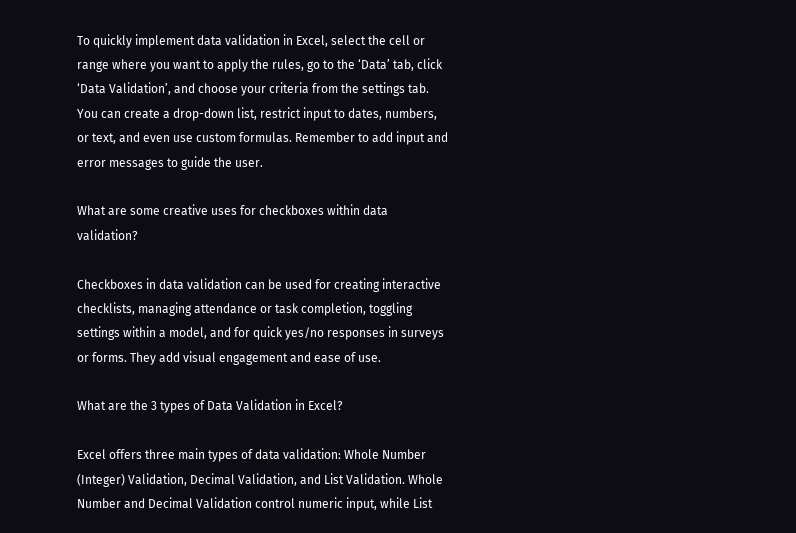To quickly implement data validation in Excel, select the cell or range where you want to apply the rules, go to the ‘Data’ tab, click ‘Data Validation’, and choose your criteria from the settings tab. You can create a drop-down list, restrict input to dates, numbers, or text, and even use custom formulas. Remember to add input and error messages to guide the user.

What are some creative uses for checkboxes within data validation?

Checkboxes in data validation can be used for creating interactive checklists, managing attendance or task completion, toggling settings within a model, and for quick yes/no responses in surveys or forms. They add visual engagement and ease of use.

What are the 3 types of Data Validation in Excel?

Excel offers three main types of data validation: Whole Number (Integer) Validation, Decimal Validation, and List Validation. Whole Number and Decimal Validation control numeric input, while List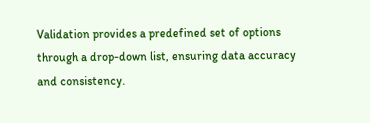Validation provides a predefined set of options through a drop-down list, ensuring data accuracy and consistency.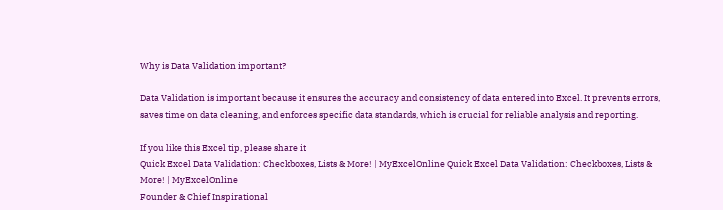Why is Data Validation important?

Data Validation is important because it ensures the accuracy and consistency of data entered into Excel. It prevents errors, saves time on data cleaning, and enforces specific data standards, which is crucial for reliable analysis and reporting.

If you like this Excel tip, please share it
Quick Excel Data Validation: Checkboxes, Lists & More! | MyExcelOnline Quick Excel Data Validation: Checkboxes, Lists & More! | MyExcelOnline
Founder & Chief Inspirational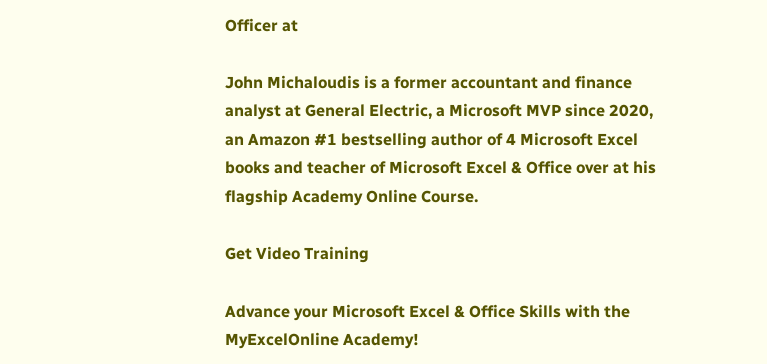Officer at

John Michaloudis is a former accountant and finance analyst at General Electric, a Microsoft MVP since 2020, an Amazon #1 bestselling author of 4 Microsoft Excel books and teacher of Microsoft Excel & Office over at his flagship Academy Online Course.

Get Video Training

Advance your Microsoft Excel & Office Skills with the MyExcelOnline Academy!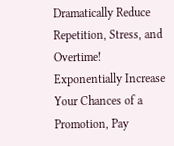Dramatically Reduce Repetition, Stress, and Overtime!
Exponentially Increase Your Chances of a Promotion, Pay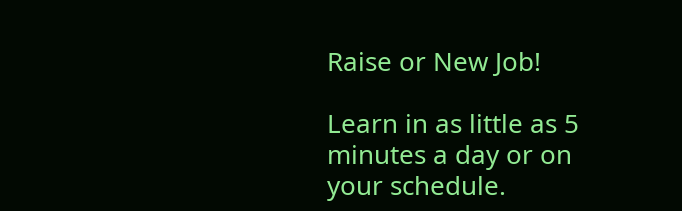Raise or New Job!

Learn in as little as 5 minutes a day or on your schedule.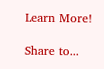Learn More!

Share to...